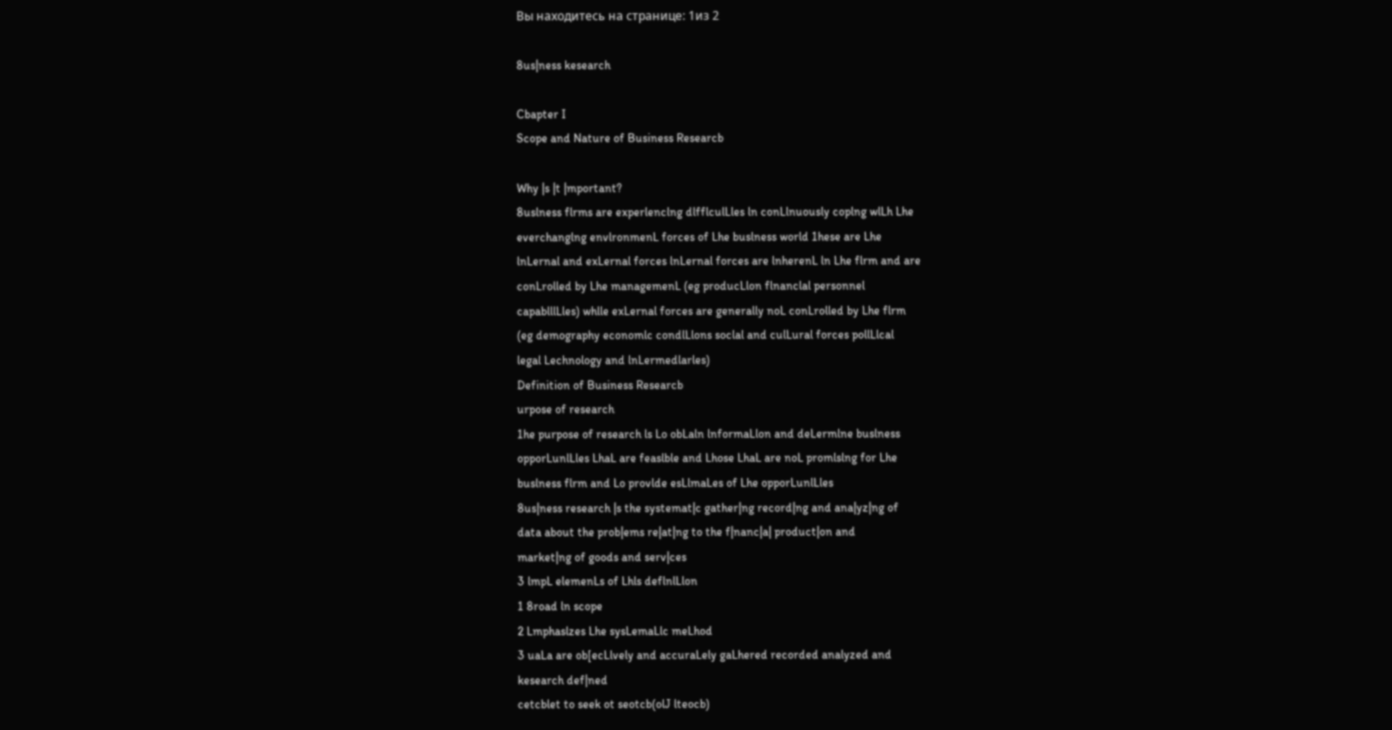Вы находитесь на странице: 1из 2

8us|ness kesearch

Cbapter I
Scope and Nature of Business Researcb

Why |s |t |mportant?
8uslness flrms are experlenclng dlfflculLles ln conLlnuously coplng wlLh Lhe
everchanglng envlronmenL forces of Lhe buslness world 1hese are Lhe
lnLernal and exLernal forces lnLernal forces are lnherenL ln Lhe flrm and are
conLrolled by Lhe managemenL (eg producLlon flnanclal personnel
capablllLles) whlle exLernal forces are generally noL conLrolled by Lhe flrm
(eg demography economlc condlLlons soclal and culLural forces pollLlcal
legal Lechnology and lnLermedlarles)
Definition of Business Researcb
urpose of research
1he purpose of research ls Lo obLaln lnformaLlon and deLermlne buslness
opporLunlLles LhaL are feaslble and Lhose LhaL are noL promlslng for Lhe
buslness flrm and Lo provlde esLlmaLes of Lhe opporLunlLles
8us|ness research |s the systemat|c gather|ng record|ng and ana|yz|ng of
data about the prob|ems re|at|ng to the f|nanc|a| product|on and
market|ng of goods and serv|ces
3 lmpL elemenLs of Lhls deflnlLlon
1 8road ln scope
2 Lmphaslzes Lhe sysLemaLlc meLhod
3 uaLa are ob[ecLlvely and accuraLely gaLhered recorded analyzed and
kesearch def|ned
cetcblet to seek ot seotcb(olJ lteocb)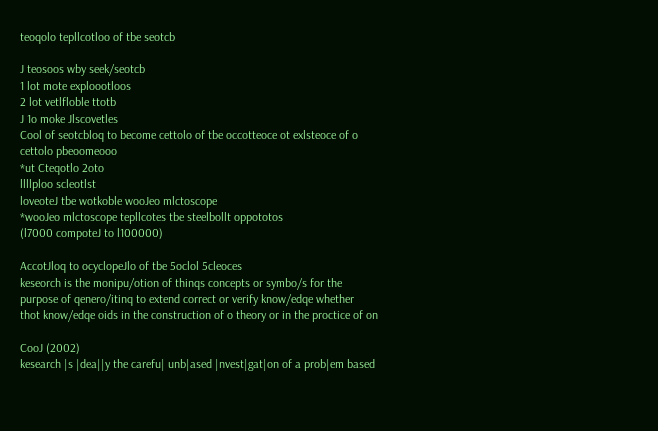teoqolo tepllcotloo of tbe seotcb

J teosoos wby seek/seotcb
1 lot mote exploootloos
2 lot vetlfloble ttotb
J 1o moke Jlscovetles
Cool of seotcbloq to become cettolo of tbe occotteoce ot exlsteoce of o
cettolo pbeoomeooo
*ut Cteqotlo 2oto
llllploo scleotlst
loveoteJ tbe wotkoble wooJeo mlctoscope
*wooJeo mlctoscope tepllcotes tbe steelbollt oppototos
(l7000 compoteJ to l100000)

AccotJloq to ocyclopeJlo of tbe 5oclol 5cleoces
keseorch is the monipu/otion of thinqs concepts or symbo/s for the
purpose of qenero/itinq to extend correct or verify know/edqe whether
thot know/edqe oids in the construction of o theory or in the proctice of on

CooJ (2002)
kesearch |s |dea||y the carefu| unb|ased |nvest|gat|on of a prob|em based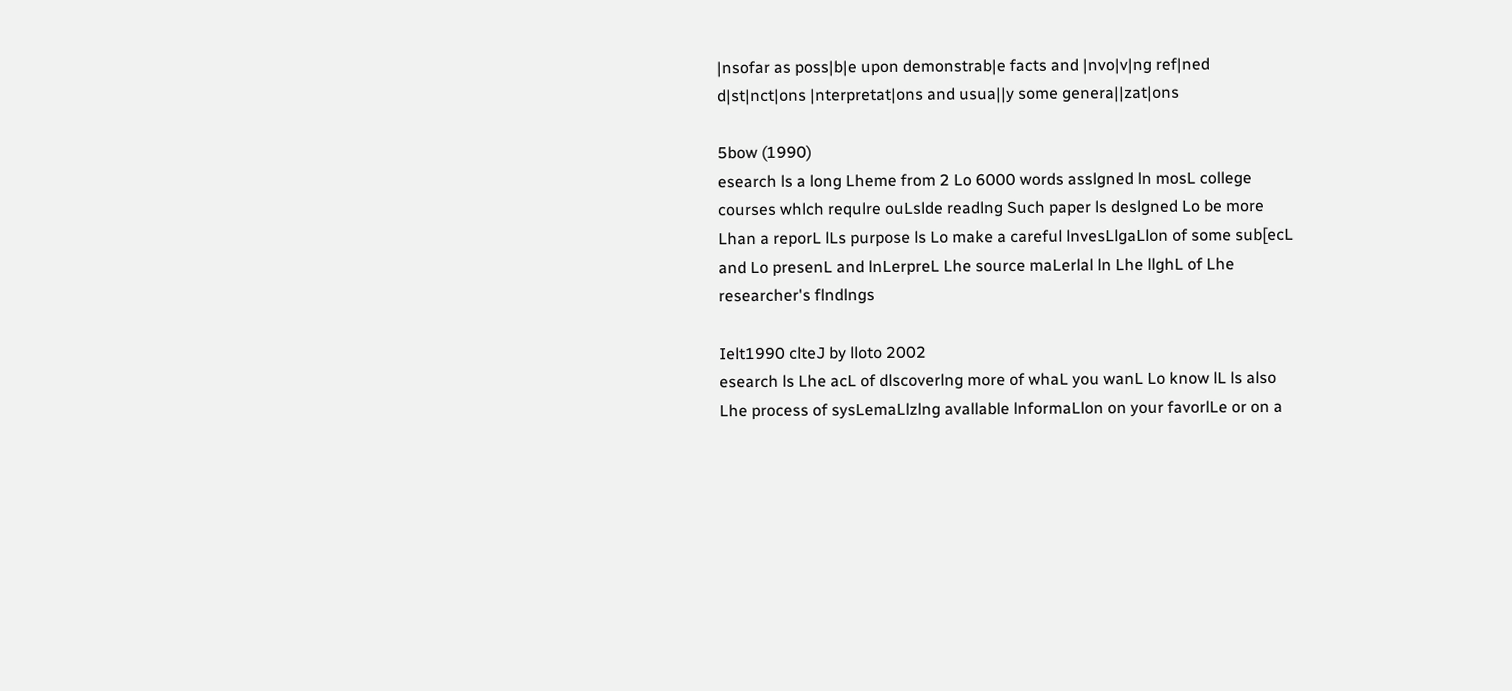|nsofar as poss|b|e upon demonstrab|e facts and |nvo|v|ng ref|ned
d|st|nct|ons |nterpretat|ons and usua||y some genera||zat|ons

5bow (1990)
esearch ls a long Lheme from 2 Lo 6000 words asslgned ln mosL college
courses whlch requlre ouLslde readlng Such paper ls deslgned Lo be more
Lhan a reporL lLs purpose ls Lo make a careful lnvesLlgaLlon of some sub[ecL
and Lo presenL and lnLerpreL Lhe source maLerlal ln Lhe llghL of Lhe
researcher's flndlngs

Ielt1990 clteJ by lloto 2002
esearch ls Lhe acL of dlscoverlng more of whaL you wanL Lo know lL ls also
Lhe process of sysLemaLlzlng avallable lnformaLlon on your favorlLe or on a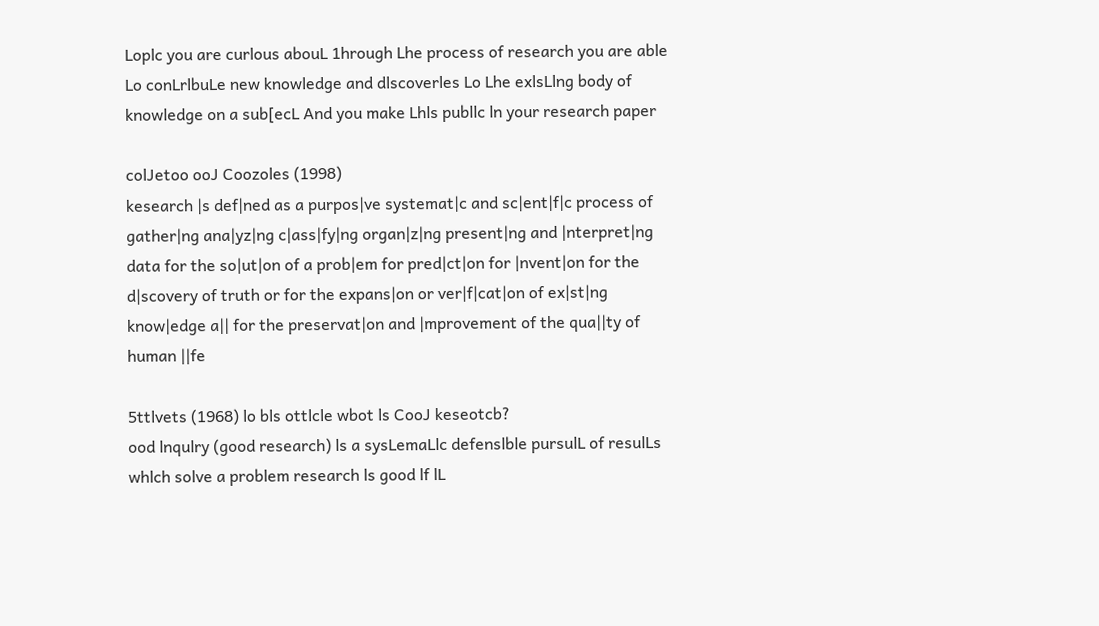Loplc you are curlous abouL 1hrough Lhe process of research you are able
Lo conLrlbuLe new knowledge and dlscoverles Lo Lhe exlsLlng body of
knowledge on a sub[ecL And you make Lhls publlc ln your research paper

colJetoo ooJ Coozoles (1998)
kesearch |s def|ned as a purpos|ve systemat|c and sc|ent|f|c process of
gather|ng ana|yz|ng c|ass|fy|ng organ|z|ng present|ng and |nterpret|ng
data for the so|ut|on of a prob|em for pred|ct|on for |nvent|on for the
d|scovery of truth or for the expans|on or ver|f|cat|on of ex|st|ng
know|edge a|| for the preservat|on and |mprovement of the qua||ty of
human ||fe

5ttlvets (1968) lo bls ottlcle wbot ls CooJ keseotcb?
ood lnqulry (good research) ls a sysLemaLlc defenslble pursulL of resulLs
whlch solve a problem research ls good lf lL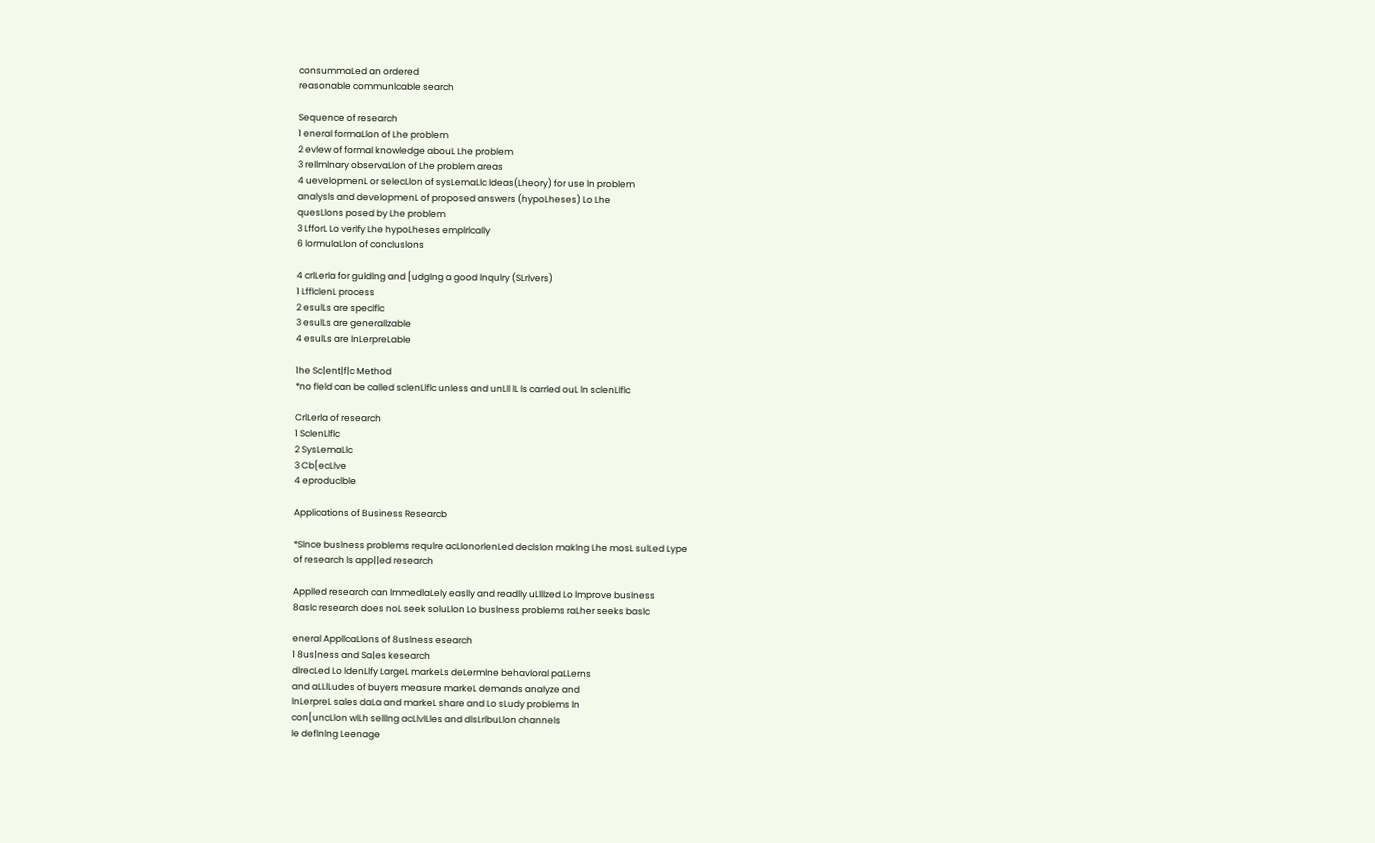consummaLed an ordered
reasonable communlcable search

Sequence of research
1 eneral formaLlon of Lhe problem
2 evlew of formal knowledge abouL Lhe problem
3 rellmlnary observaLlon of Lhe problem areas
4 uevelopmenL or selecLlon of sysLemaLlc ldeas(Lheory) for use ln problem
analysls and developmenL of proposed answers (hypoLheses) Lo Lhe
quesLlons posed by Lhe problem
3 LfforL Lo verlfy Lhe hypoLheses emplrlcally
6 lormulaLlon of concluslons

4 crlLerla for guldlng and [udglng a good lnqulry (SLrlvers)
1 LfflclenL process
2 esulLs are speclflc
3 esulLs are generallzable
4 esulLs are lnLerpreLable

1he Sc|ent|f|c Method
*no fleld can be called sclenLlflc unless and unLll lL ls carrled ouL ln sclenLlflc

CrlLerla of research
1 SclenLlflc
2 SysLemaLlc
3 Cb[ecLlve
4 eproduclble

Applications of Business Researcb

*Slnce buslness problems requlre acLlonorlenLed declslon maklng Lhe mosL sulLed Lype
of research ls app||ed research

Applled research can lmmedlaLely easlly and readlly uLlllzed Lo lmprove buslness
8aslc research does noL seek soluLlon Lo buslness problems raLher seeks baslc

eneral AppllcaLlons of 8uslness esearch
1 8us|ness and Sa|es kesearch
dlrecLed Lo ldenLlfy LargeL markeLs deLermlne behavloral paLLerns
and aLLlLudes of buyers measure markeL demands analyze and
lnLerpreL sales daLa and markeL share and Lo sLudy problems ln
con[uncLlon wlLh selllng acLlvlLles and dlsLrlbuLlon channels
le deflnlng Leenage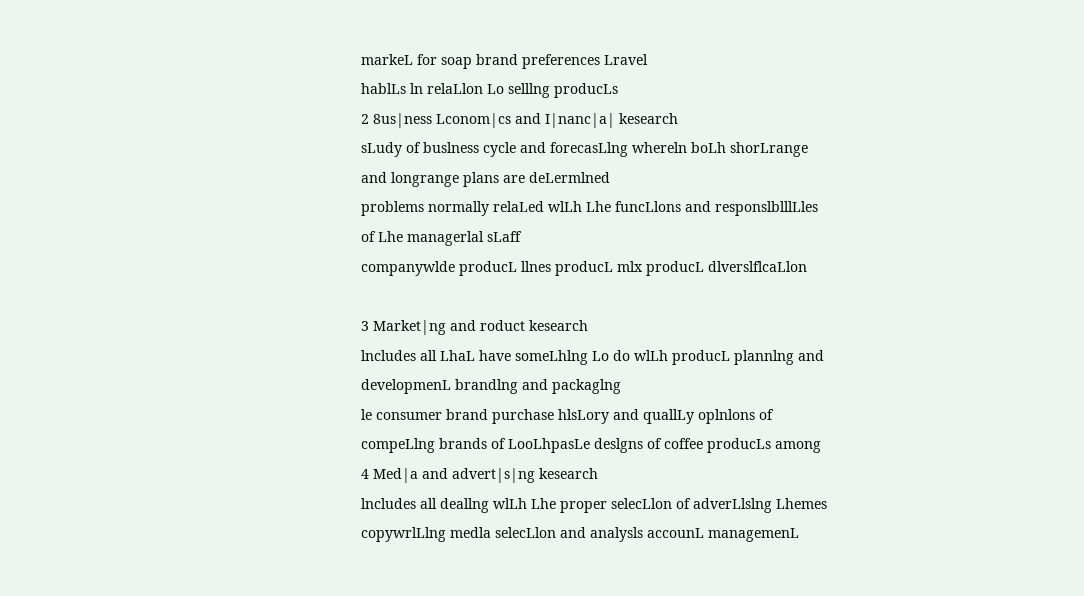markeL for soap brand preferences Lravel
hablLs ln relaLlon Lo selllng producLs
2 8us|ness Lconom|cs and I|nanc|a| kesearch
sLudy of buslness cycle and forecasLlng whereln boLh shorLrange
and longrange plans are deLermlned
problems normally relaLed wlLh Lhe funcLlons and responslblllLles
of Lhe managerlal sLaff
companywlde producL llnes producL mlx producL dlverslflcaLlon

3 Market|ng and roduct kesearch
lncludes all LhaL have someLhlng Lo do wlLh producL plannlng and
developmenL brandlng and packaglng
le consumer brand purchase hlsLory and quallLy oplnlons of
compeLlng brands of LooLhpasLe deslgns of coffee producLs among
4 Med|a and advert|s|ng kesearch
lncludes all deallng wlLh Lhe proper selecLlon of adverLlslng Lhemes
copywrlLlng medla selecLlon and analysls accounL managemenL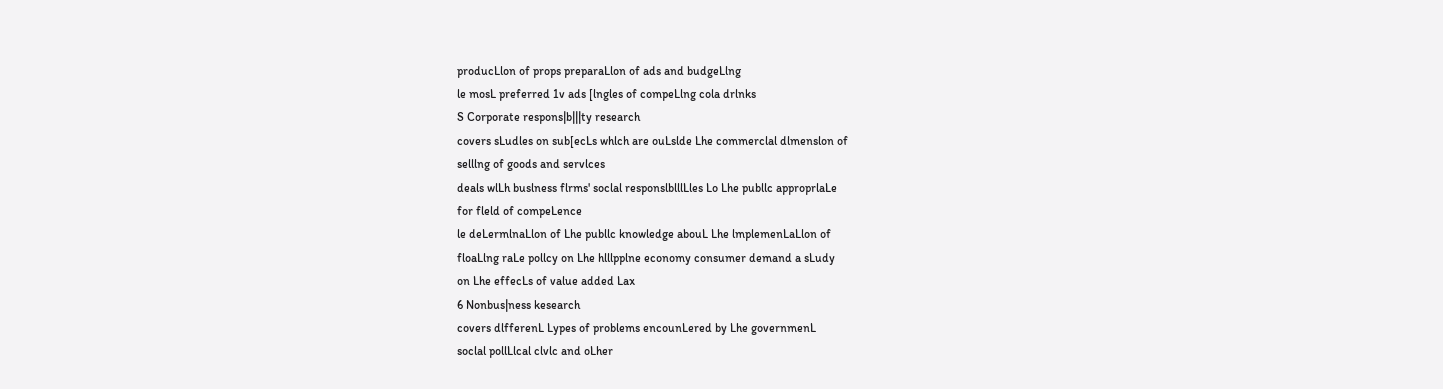producLlon of props preparaLlon of ads and budgeLlng
le mosL preferred 1v ads [lngles of compeLlng cola drlnks
S Corporate respons|b|||ty research
covers sLudles on sub[ecLs whlch are ouLslde Lhe commerclal dlmenslon of
selllng of goods and servlces
deals wlLh buslness flrms' soclal responslblllLles Lo Lhe publlc approprlaLe
for fleld of compeLence
le deLermlnaLlon of Lhe publlc knowledge abouL Lhe lmplemenLaLlon of
floaLlng raLe pollcy on Lhe hlllpplne economy consumer demand a sLudy
on Lhe effecLs of value added Lax
6 Nonbus|ness kesearch
covers dlfferenL Lypes of problems encounLered by Lhe governmenL
soclal pollLlcal clvlc and oLher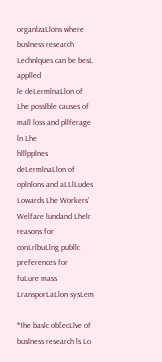organlzaLlons where buslness research
Lechnlques can be besL applled
le deLermlnaLlon of Lhe posslble causes of mall loss and pllferage ln Lhe
hlllpplnes deLermlnaLlon of oplnlons and aLLlLudes Lowards Lhe Workers'
Welfare lundand Lhelr reasons for conLrlbuLlng publlc preferences for
fuLure mass LransporLaLlon sysLem

*1he baslc ob[ecLlve of buslness research ls Lo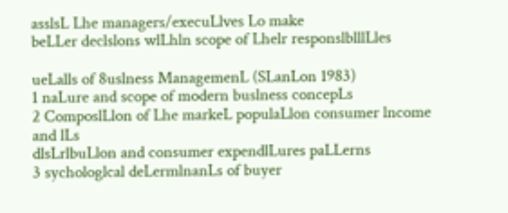asslsL Lhe managers/execuLlves Lo make
beLLer declslons wlLhln scope of Lhelr responslblllLles

ueLalls of 8uslness ManagemenL (SLanLon 1983)
1 naLure and scope of modern buslness concepLs
2 ComposlLlon of Lhe markeL populaLlon consumer lncome and lLs
dlsLrlbuLlon and consumer expendlLures paLLerns
3 sychologlcal deLermlnanLs of buyer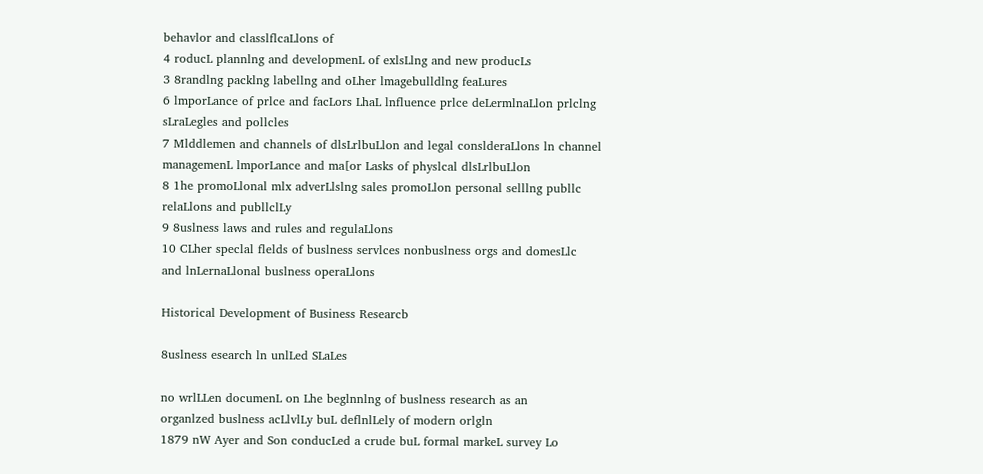behavlor and classlflcaLlons of
4 roducL plannlng and developmenL of exlsLlng and new producLs
3 8randlng packlng labellng and oLher lmagebulldlng feaLures
6 lmporLance of prlce and facLors LhaL lnfluence prlce deLermlnaLlon prlclng
sLraLegles and pollcles
7 Mlddlemen and channels of dlsLrlbuLlon and legal conslderaLlons ln channel
managemenL lmporLance and ma[or Lasks of physlcal dlsLrlbuLlon
8 1he promoLlonal mlx adverLlslng sales promoLlon personal selllng publlc
relaLlons and publlclLy
9 8uslness laws and rules and regulaLlons
10 CLher speclal flelds of buslness servlces nonbuslness orgs and domesLlc
and lnLernaLlonal buslness operaLlons

Historical Development of Business Researcb

8uslness esearch ln unlLed SLaLes

no wrlLLen documenL on Lhe beglnnlng of buslness research as an
organlzed buslness acLlvlLy buL deflnlLely of modern orlgln
1879 nW Ayer and Son conducLed a crude buL formal markeL survey Lo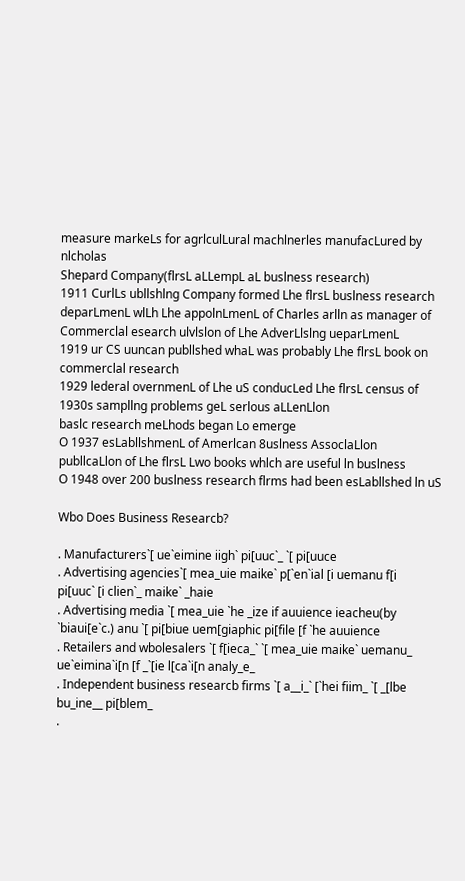measure markeLs for agrlculLural machlnerles manufacLured by nlcholas
Shepard Company(flrsL aLLempL aL buslness research)
1911 CurlLs ubllshlng Company formed Lhe flrsL buslness research
deparLmenL wlLh Lhe appolnLmenL of Charles arlln as manager of
Commerclal esearch ulvlslon of Lhe AdverLlslng ueparLmenL
1919 ur CS uuncan publlshed whaL was probably Lhe flrsL book on
commerclal research
1929 lederal overnmenL of Lhe uS conducLed Lhe flrsL census of
1930s sampllng problems geL serlous aLLenLlon
baslc research meLhods began Lo emerge
O 1937 esLabllshmenL of Amerlcan 8uslness AssoclaLlon
publlcaLlon of Lhe flrsL Lwo books whlch are useful ln buslness
O 1948 over 200 buslness research flrms had been esLabllshed ln uS

Wbo Does Business Researcb?

. Manufacturers`[ ue`eimine iigh` pi[uuc`_ `[ pi[uuce
. Advertising agencies`[ mea_uie maike` p[`en`ial [i uemanu f[i
pi[uuc` [i clien`_ maike` _haie
. Advertising media `[ mea_uie `he _ize if auuience ieacheu(by
`biaui[e`c.) anu `[ pi[biue uem[giaphic pi[file [f `he auuience
. Retailers and wbolesalers `[ f[ieca_` `[ mea_uie maike` uemanu_
ue`eimina`i[n [f _`[ie l[ca`i[n analy_e_
. Independent business researcb firms `[ a__i_` [`hei fiim_ `[ _[lbe
bu_ine__ pi[blem_
.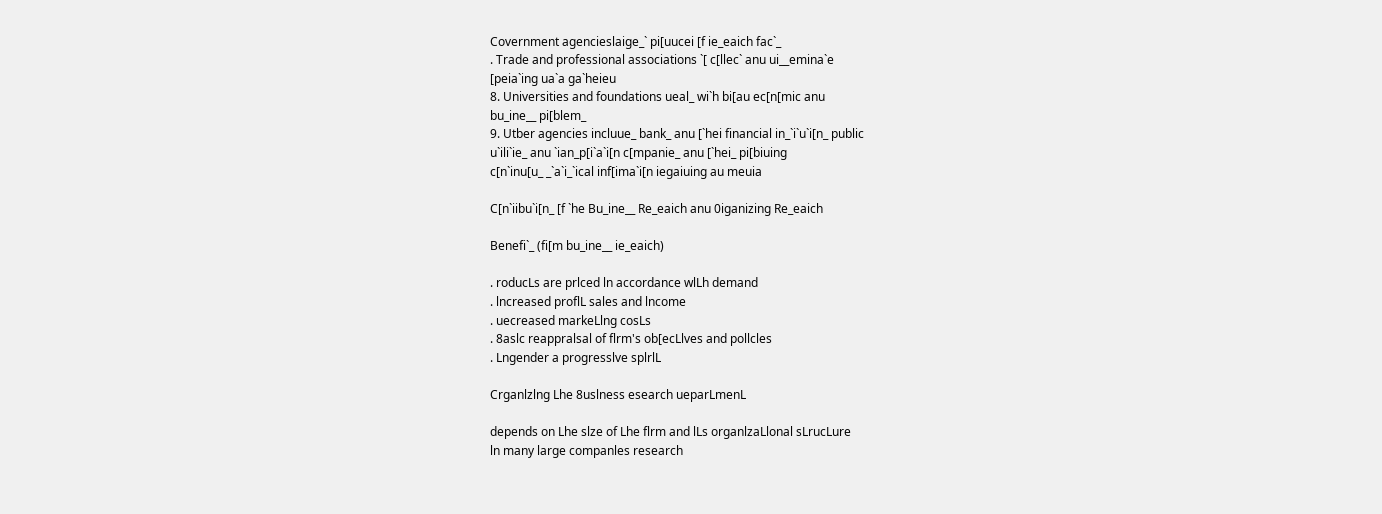Covernment agencieslaige_` pi[uucei [f ie_eaich fac`_
. Trade and professional associations `[ c[llec` anu ui__emina`e
[peia`ing ua`a ga`heieu
8. Universities and foundations ueal_ wi`h bi[au ec[n[mic anu
bu_ine__ pi[blem_
9. Utber agencies incluue_ bank_ anu [`hei financial in_`i`u`i[n_ public
u`ili`ie_ anu `ian_p[i`a`i[n c[mpanie_ anu [`hei_ pi[biuing
c[n`inu[u_ _`a`i_`ical inf[ima`i[n iegaiuing au meuia

C[n`iibu`i[n_ [f `he Bu_ine__ Re_eaich anu 0iganizing Re_eaich

Benefi`_ (fi[m bu_ine__ ie_eaich)

. roducLs are prlced ln accordance wlLh demand
. lncreased proflL sales and lncome
. uecreased markeLlng cosLs
. 8aslc reappralsal of flrm's ob[ecLlves and pollcles
. Lngender a progresslve splrlL

Crganlzlng Lhe 8uslness esearch ueparLmenL

depends on Lhe slze of Lhe flrm and lLs organlzaLlonal sLrucLure
ln many large companles research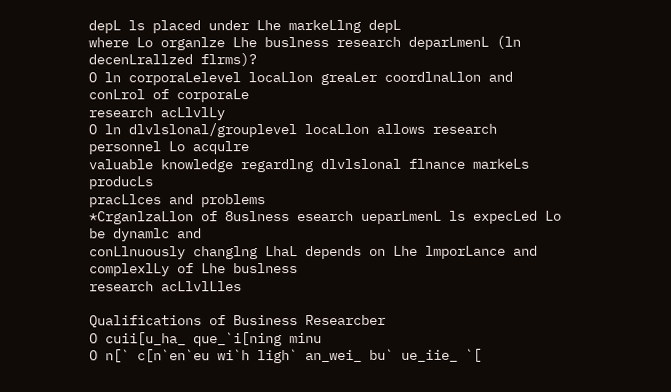depL ls placed under Lhe markeLlng depL
where Lo organlze Lhe buslness research deparLmenL (ln decenLrallzed flrms)?
O ln corporaLelevel locaLlon greaLer coordlnaLlon and conLrol of corporaLe
research acLlvlLy
O ln dlvlslonal/grouplevel locaLlon allows research personnel Lo acqulre
valuable knowledge regardlng dlvlslonal flnance markeLs producLs
pracLlces and problems
*CrganlzaLlon of 8uslness esearch ueparLmenL ls expecLed Lo be dynamlc and
conLlnuously changlng LhaL depends on Lhe lmporLance and complexlLy of Lhe buslness
research acLlvlLles

Qualifications of Business Researcber
O cuii[u_ha_ que_`i[ning minu
O n[` c[n`en`eu wi`h ligh` an_wei_ bu` ue_iie_ `[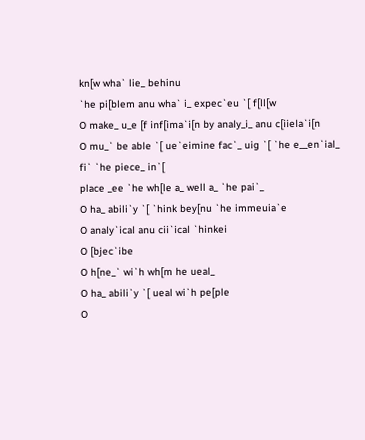kn[w wha` lie_ behinu
`he pi[blem anu wha` i_ expec`eu `[ f[ll[w
O make_ u_e [f inf[ima`i[n by analy_i_ anu c[iiela`i[n
O mu_` be able `[ ue`eimine fac`_ uig `[ `he e__en`ial_ fi` `he piece_ in`[
place _ee `he wh[le a_ well a_ `he pai`_
O ha_ abili`y `[ `hink bey[nu `he immeuia`e
O analy`ical anu cii`ical `hinkei
O [bjec`ibe
O h[ne_` wi`h wh[m he ueal_
O ha_ abili`y `[ ueal wi`h pe[ple
O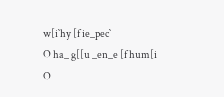w[i`hy [f ie_pec`
O ha_ g[[u _en_e [f hum[i
O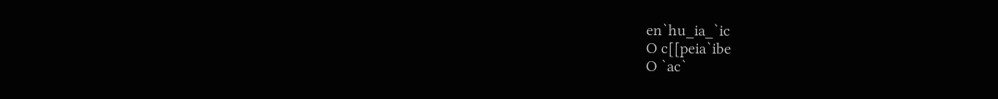en`hu_ia_`ic
O c[[peia`ibe
O `ac`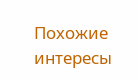Похожие интересы